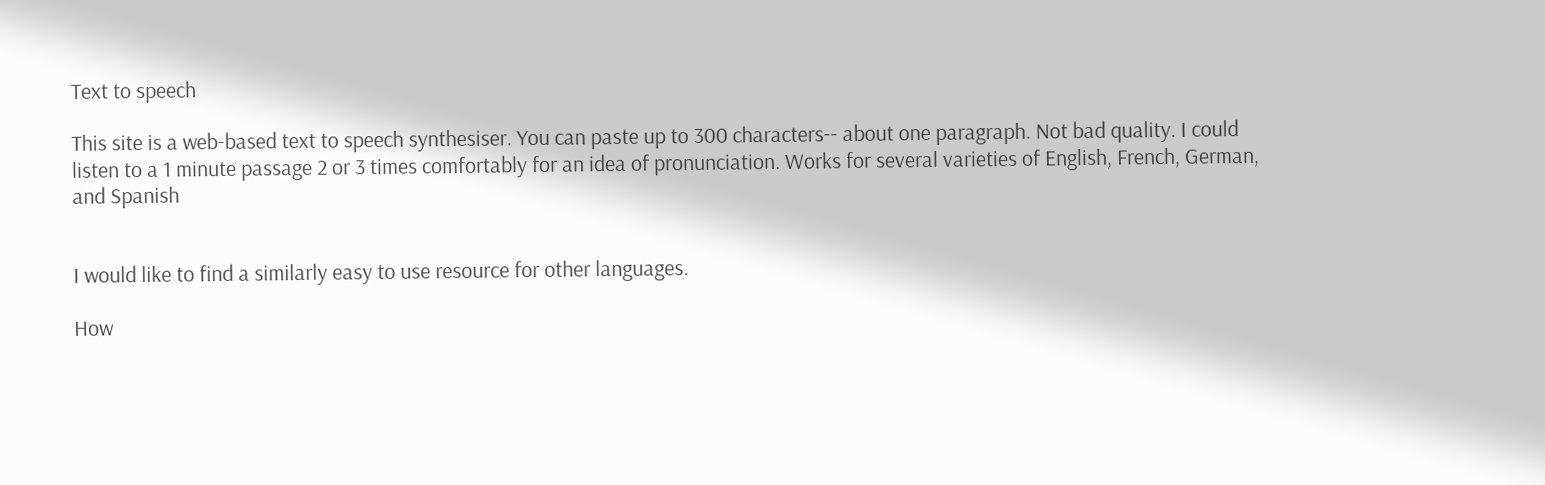Text to speech

This site is a web-based text to speech synthesiser. You can paste up to 300 characters-- about one paragraph. Not bad quality. I could listen to a 1 minute passage 2 or 3 times comfortably for an idea of pronunciation. Works for several varieties of English, French, German, and Spanish


I would like to find a similarly easy to use resource for other languages.

How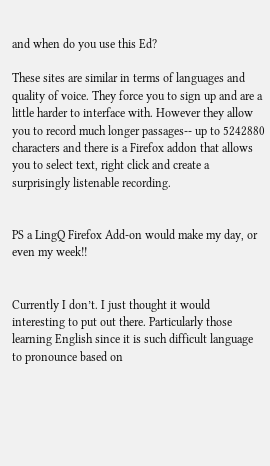and when do you use this Ed?

These sites are similar in terms of languages and quality of voice. They force you to sign up and are a little harder to interface with. However they allow you to record much longer passages-- up to 5242880 characters and there is a Firefox addon that allows you to select text, right click and create a surprisingly listenable recording.


PS a LingQ Firefox Add-on would make my day, or even my week!!


Currently I don’t. I just thought it would interesting to put out there. Particularly those learning English since it is such difficult language to pronounce based on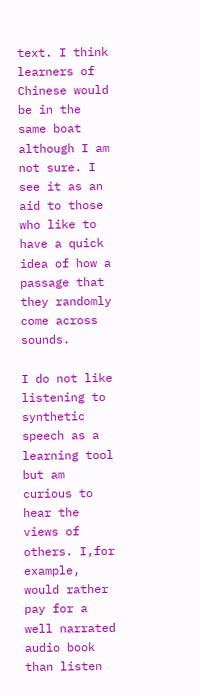text. I think learners of Chinese would be in the same boat although I am not sure. I see it as an aid to those who like to have a quick idea of how a passage that they randomly come across sounds.

I do not like listening to synthetic speech as a learning tool but am curious to hear the views of others. I,for example, would rather pay for a well narrated audio book than listen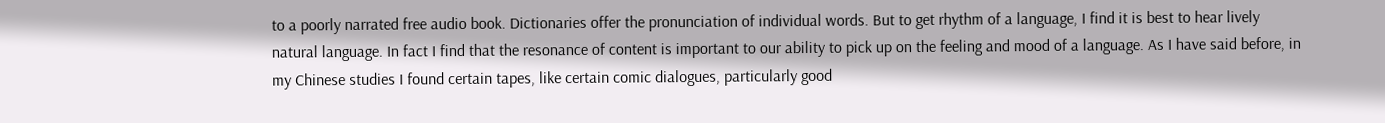to a poorly narrated free audio book. Dictionaries offer the pronunciation of individual words. But to get rhythm of a language, I find it is best to hear lively natural language. In fact I find that the resonance of content is important to our ability to pick up on the feeling and mood of a language. As I have said before, in my Chinese studies I found certain tapes, like certain comic dialogues, particularly good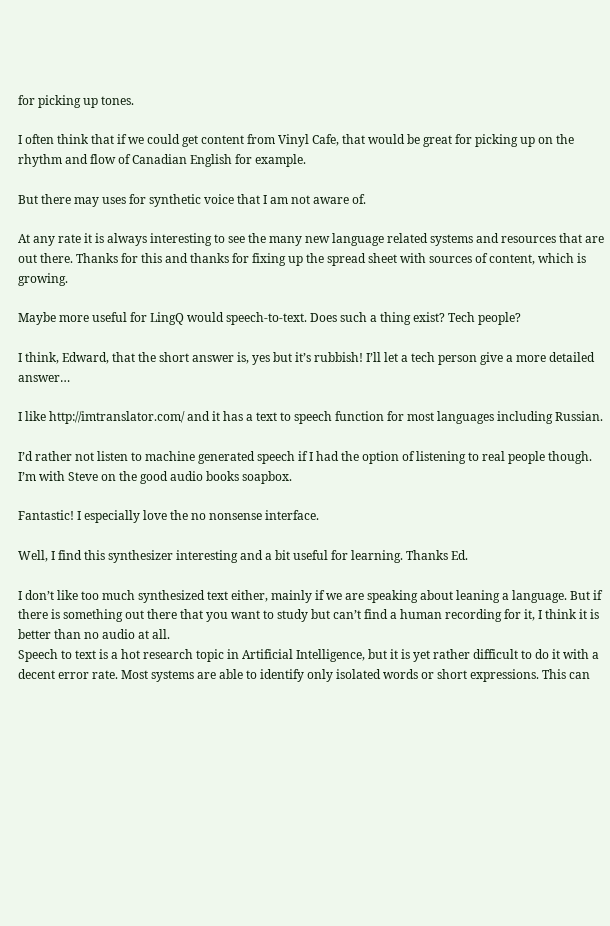for picking up tones.

I often think that if we could get content from Vinyl Cafe, that would be great for picking up on the rhythm and flow of Canadian English for example.

But there may uses for synthetic voice that I am not aware of.

At any rate it is always interesting to see the many new language related systems and resources that are out there. Thanks for this and thanks for fixing up the spread sheet with sources of content, which is growing.

Maybe more useful for LingQ would speech-to-text. Does such a thing exist? Tech people?

I think, Edward, that the short answer is, yes but it’s rubbish! I’ll let a tech person give a more detailed answer…

I like http://imtranslator.com/ and it has a text to speech function for most languages including Russian.

I’d rather not listen to machine generated speech if I had the option of listening to real people though. I’m with Steve on the good audio books soapbox.

Fantastic! I especially love the no nonsense interface.

Well, I find this synthesizer interesting and a bit useful for learning. Thanks Ed.

I don’t like too much synthesized text either, mainly if we are speaking about leaning a language. But if there is something out there that you want to study but can’t find a human recording for it, I think it is better than no audio at all.
Speech to text is a hot research topic in Artificial Intelligence, but it is yet rather difficult to do it with a decent error rate. Most systems are able to identify only isolated words or short expressions. This can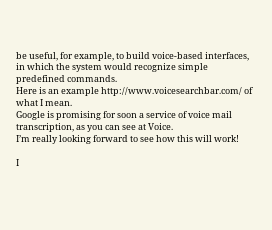be useful, for example, to build voice-based interfaces, in which the system would recognize simple predefined commands.
Here is an example http://www.voicesearchbar.com/ of what I mean.
Google is promising for soon a service of voice mail transcription, as you can see at Voice.
I’m really looking forward to see how this will work!

I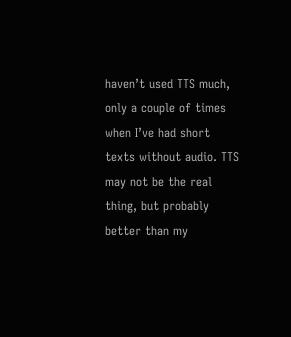haven’t used TTS much, only a couple of times when I’ve had short texts without audio. TTS may not be the real thing, but probably better than my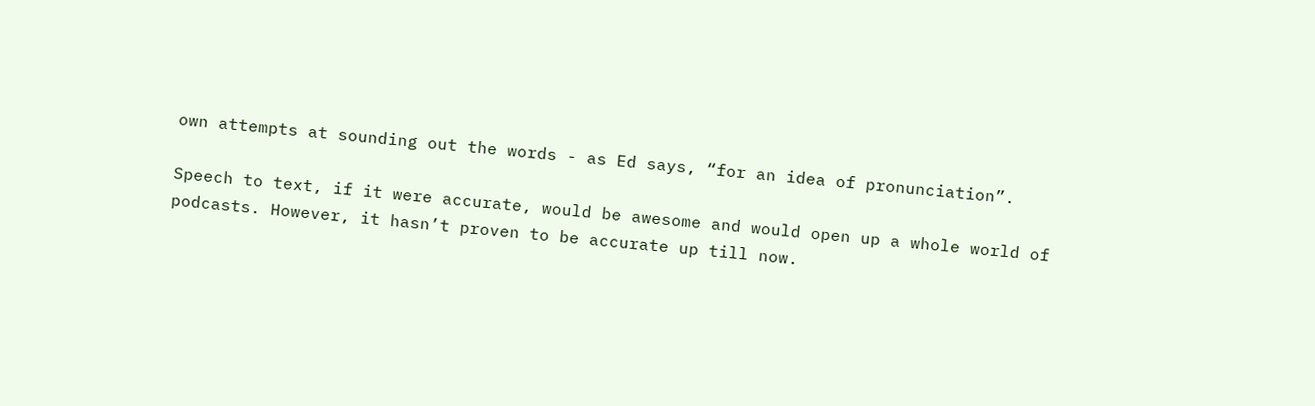own attempts at sounding out the words - as Ed says, “for an idea of pronunciation”.

Speech to text, if it were accurate, would be awesome and would open up a whole world of podcasts. However, it hasn’t proven to be accurate up till now.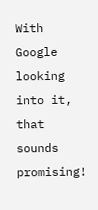With Google looking into it, that sounds promising!